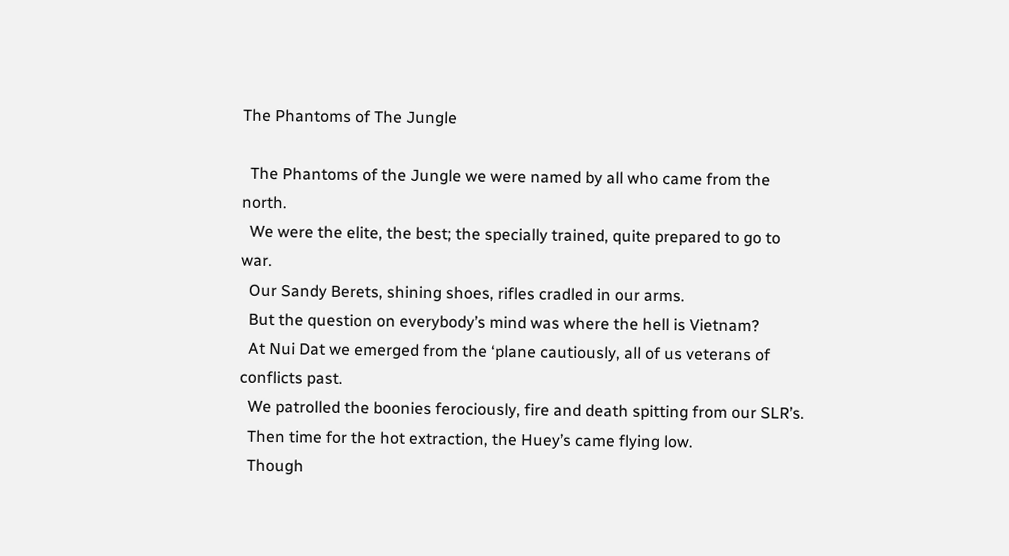The Phantoms of The Jungle

  The Phantoms of the Jungle we were named by all who came from the north.
  We were the elite, the best; the specially trained, quite prepared to go to war.
  Our Sandy Berets, shining shoes, rifles cradled in our arms.
  But the question on everybody’s mind was where the hell is Vietnam?
  At Nui Dat we emerged from the ‘plane cautiously, all of us veterans of conflicts past.
  We patrolled the boonies ferociously, fire and death spitting from our SLR’s.
  Then time for the hot extraction, the Huey’s came flying low.
  Though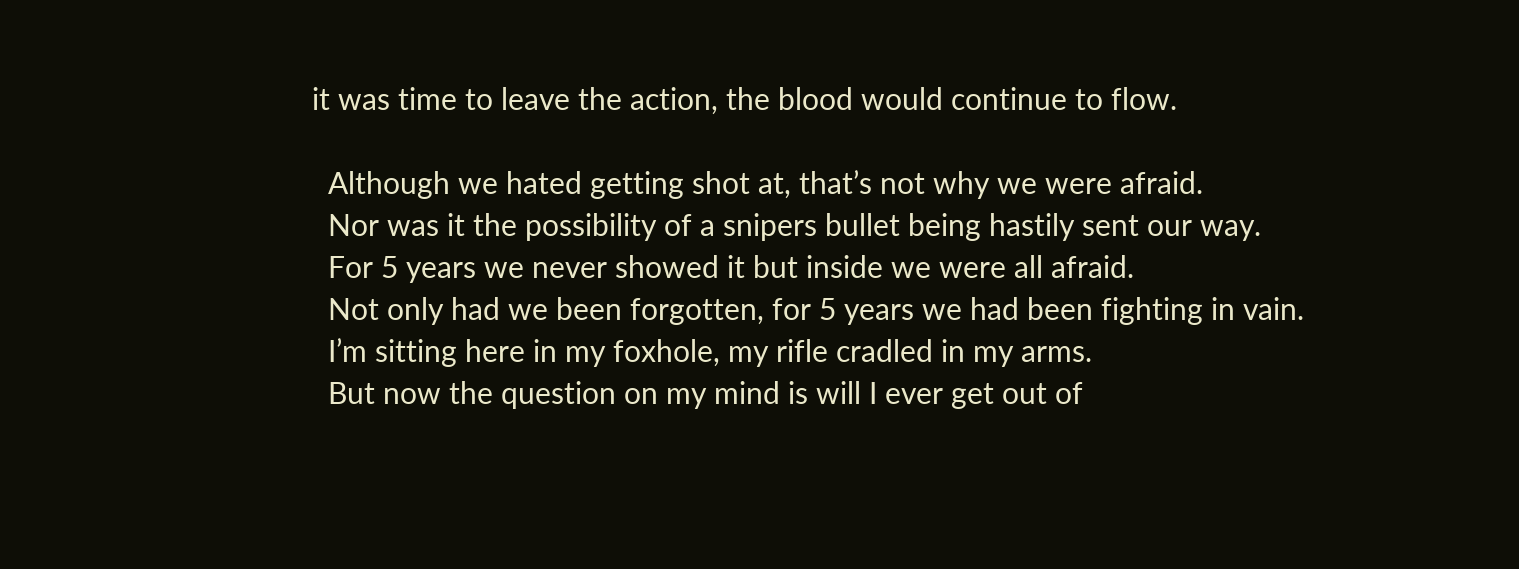it was time to leave the action, the blood would continue to flow.

  Although we hated getting shot at, that’s not why we were afraid.
  Nor was it the possibility of a snipers bullet being hastily sent our way.
  For 5 years we never showed it but inside we were all afraid.
  Not only had we been forgotten, for 5 years we had been fighting in vain.
  I’m sitting here in my foxhole, my rifle cradled in my arms.
  But now the question on my mind is will I ever get out of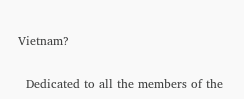Vietnam?

  Dedicated to all the members of the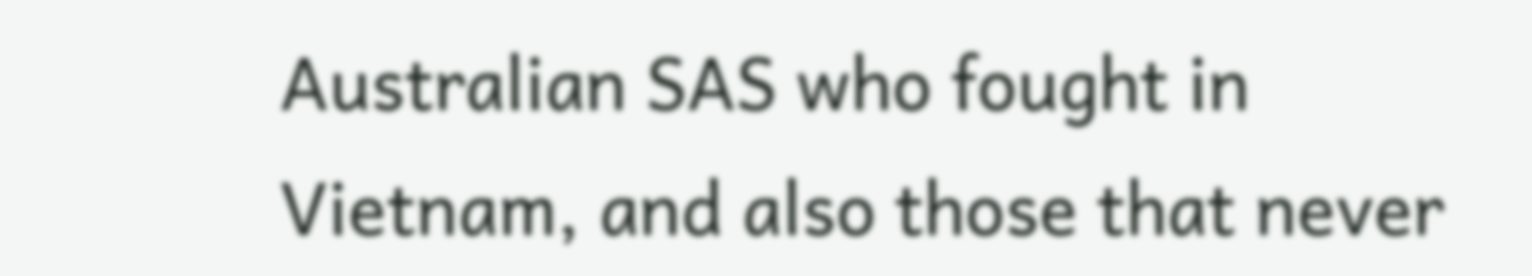Australian SAS who fought in Vietnam, and also those that never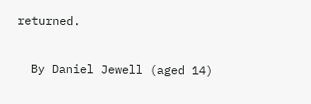returned.

  By Daniel Jewell (aged 14)